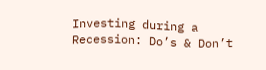Investing during a Recession: Do’s & Don’t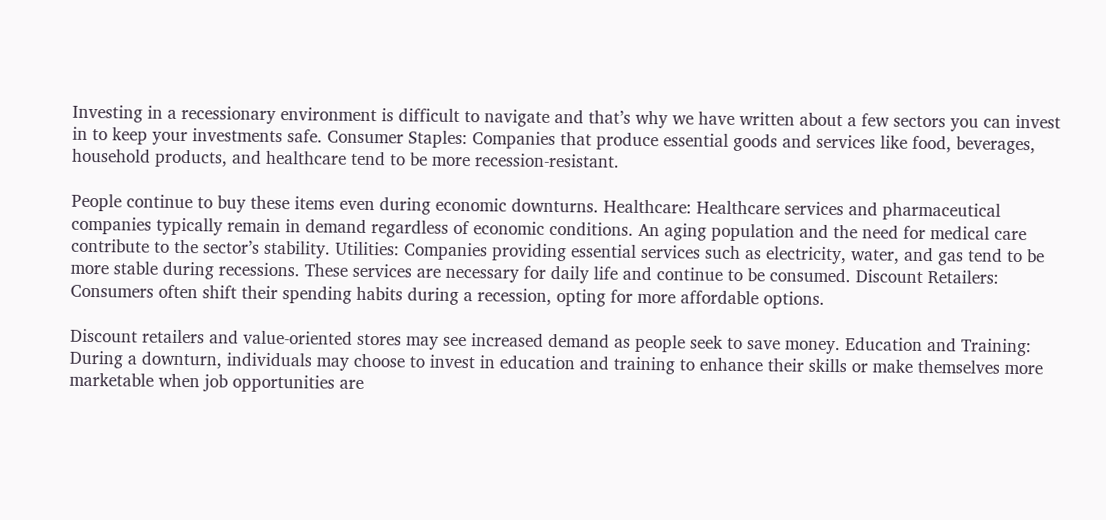Investing in a recessionary environment is difficult to navigate and that’s why we have written about a few sectors you can invest in to keep your investments safe. Consumer Staples: Companies that produce essential goods and services like food, beverages, household products, and healthcare tend to be more recession-resistant.

People continue to buy these items even during economic downturns. Healthcare: Healthcare services and pharmaceutical companies typically remain in demand regardless of economic conditions. An aging population and the need for medical care contribute to the sector’s stability. Utilities: Companies providing essential services such as electricity, water, and gas tend to be more stable during recessions. These services are necessary for daily life and continue to be consumed. Discount Retailers: Consumers often shift their spending habits during a recession, opting for more affordable options.

Discount retailers and value-oriented stores may see increased demand as people seek to save money. Education and Training: During a downturn, individuals may choose to invest in education and training to enhance their skills or make themselves more marketable when job opportunities are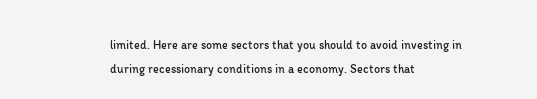limited. Here are some sectors that you should to avoid investing in during recessionary conditions in a economy. Sectors that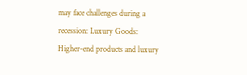may face challenges during a recession: Luxury Goods: Higher-end products and luxury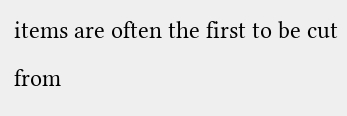items are often the first to be cut from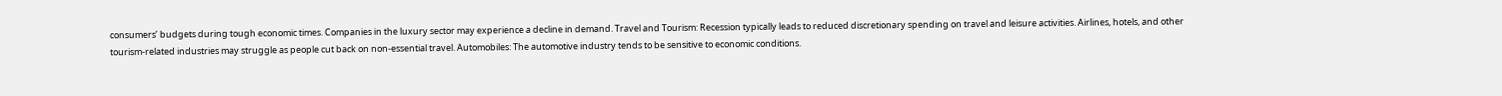consumers’ budgets during tough economic times. Companies in the luxury sector may experience a decline in demand. Travel and Tourism: Recession typically leads to reduced discretionary spending on travel and leisure activities. Airlines, hotels, and other tourism-related industries may struggle as people cut back on non-essential travel. Automobiles: The automotive industry tends to be sensitive to economic conditions.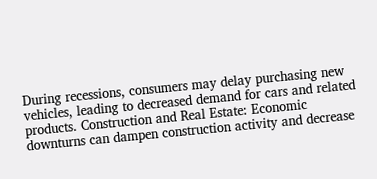During recessions, consumers may delay purchasing new vehicles, leading to decreased demand for cars and related products. Construction and Real Estate: Economic downturns can dampen construction activity and decrease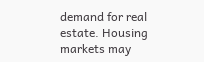demand for real estate. Housing markets may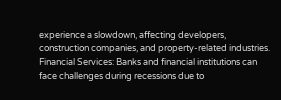experience a slowdown, affecting developers, construction companies, and property-related industries. Financial Services: Banks and financial institutions can face challenges during recessions due to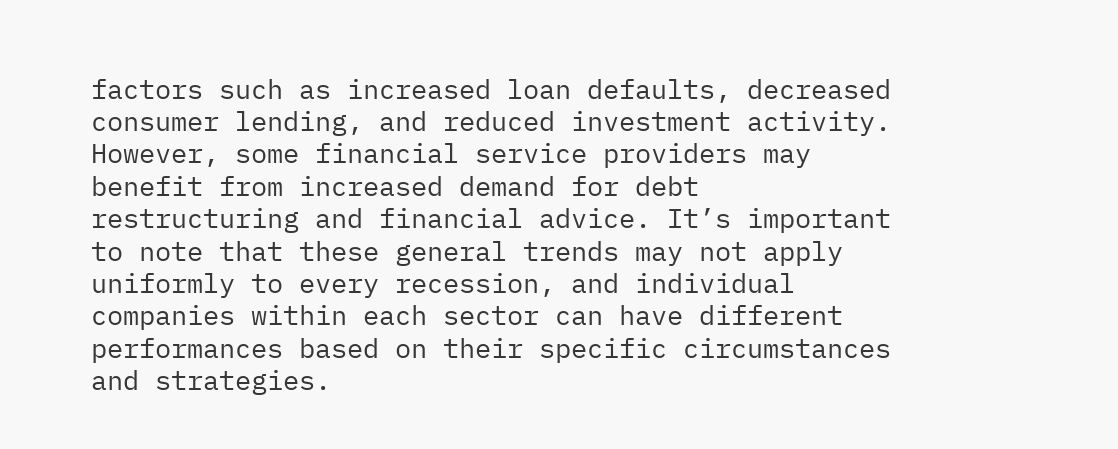factors such as increased loan defaults, decreased consumer lending, and reduced investment activity. However, some financial service providers may benefit from increased demand for debt restructuring and financial advice. It’s important to note that these general trends may not apply uniformly to every recession, and individual companies within each sector can have different performances based on their specific circumstances and strategies.